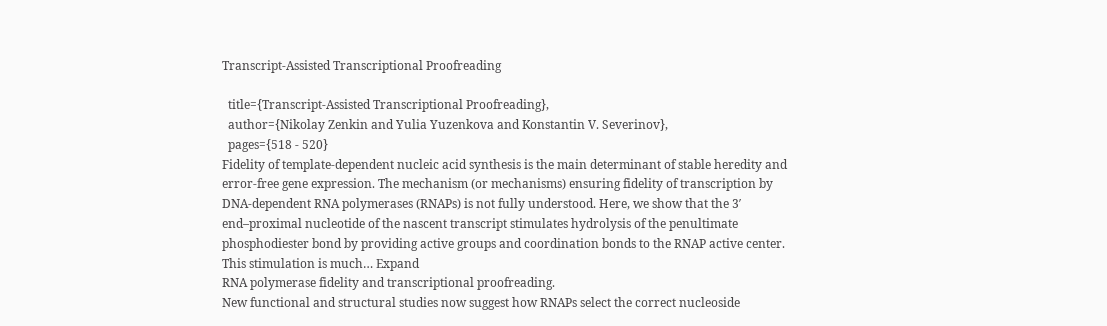Transcript-Assisted Transcriptional Proofreading

  title={Transcript-Assisted Transcriptional Proofreading},
  author={Nikolay Zenkin and Yulia Yuzenkova and Konstantin V. Severinov},
  pages={518 - 520}
Fidelity of template-dependent nucleic acid synthesis is the main determinant of stable heredity and error-free gene expression. The mechanism (or mechanisms) ensuring fidelity of transcription by DNA-dependent RNA polymerases (RNAPs) is not fully understood. Here, we show that the 3′ end–proximal nucleotide of the nascent transcript stimulates hydrolysis of the penultimate phosphodiester bond by providing active groups and coordination bonds to the RNAP active center. This stimulation is much… Expand
RNA polymerase fidelity and transcriptional proofreading.
New functional and structural studies now suggest how RNAPs select the correct nucleoside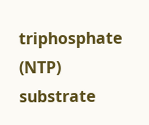triphosphate (NTP) substrate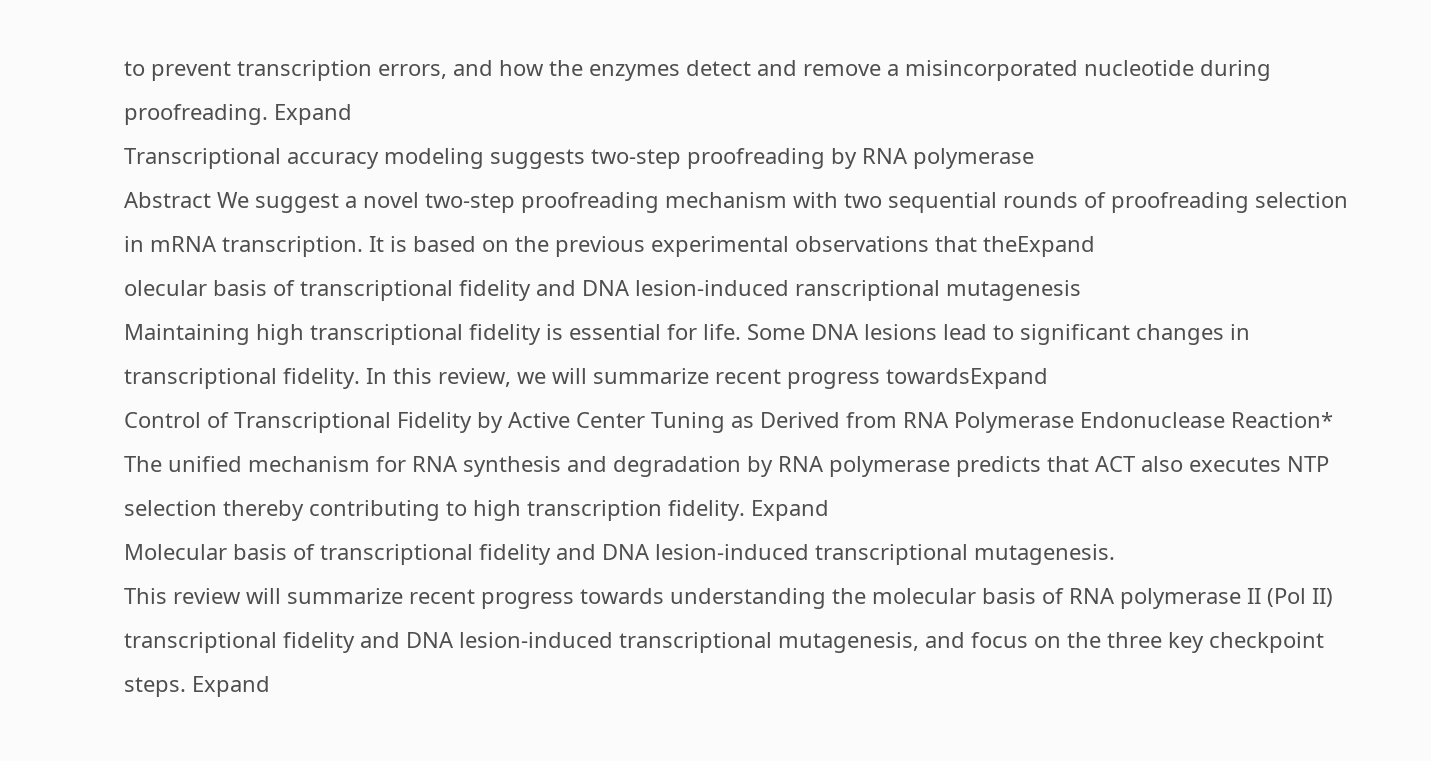to prevent transcription errors, and how the enzymes detect and remove a misincorporated nucleotide during proofreading. Expand
Transcriptional accuracy modeling suggests two-step proofreading by RNA polymerase
Abstract We suggest a novel two-step proofreading mechanism with two sequential rounds of proofreading selection in mRNA transcription. It is based on the previous experimental observations that theExpand
olecular basis of transcriptional fidelity and DNA lesion-induced ranscriptional mutagenesis
Maintaining high transcriptional fidelity is essential for life. Some DNA lesions lead to significant changes in transcriptional fidelity. In this review, we will summarize recent progress towardsExpand
Control of Transcriptional Fidelity by Active Center Tuning as Derived from RNA Polymerase Endonuclease Reaction*
The unified mechanism for RNA synthesis and degradation by RNA polymerase predicts that ACT also executes NTP selection thereby contributing to high transcription fidelity. Expand
Molecular basis of transcriptional fidelity and DNA lesion-induced transcriptional mutagenesis.
This review will summarize recent progress towards understanding the molecular basis of RNA polymerase II (Pol II) transcriptional fidelity and DNA lesion-induced transcriptional mutagenesis, and focus on the three key checkpoint steps. Expand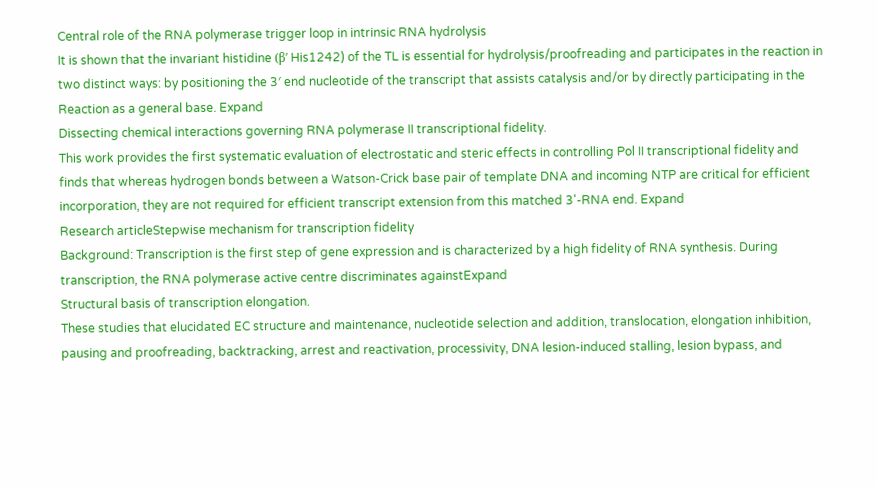Central role of the RNA polymerase trigger loop in intrinsic RNA hydrolysis
It is shown that the invariant histidine (β′ His1242) of the TL is essential for hydrolysis/proofreading and participates in the reaction in two distinct ways: by positioning the 3′ end nucleotide of the transcript that assists catalysis and/or by directly participating in the Reaction as a general base. Expand
Dissecting chemical interactions governing RNA polymerase II transcriptional fidelity.
This work provides the first systematic evaluation of electrostatic and steric effects in controlling Pol II transcriptional fidelity and finds that whereas hydrogen bonds between a Watson-Crick base pair of template DNA and incoming NTP are critical for efficient incorporation, they are not required for efficient transcript extension from this matched 3'-RNA end. Expand
Research articleStepwise mechanism for transcription fidelity
Background: Transcription is the first step of gene expression and is characterized by a high fidelity of RNA synthesis. During transcription, the RNA polymerase active centre discriminates againstExpand
Structural basis of transcription elongation.
These studies that elucidated EC structure and maintenance, nucleotide selection and addition, translocation, elongation inhibition, pausing and proofreading, backtracking, arrest and reactivation, processivity, DNA lesion-induced stalling, lesion bypass, and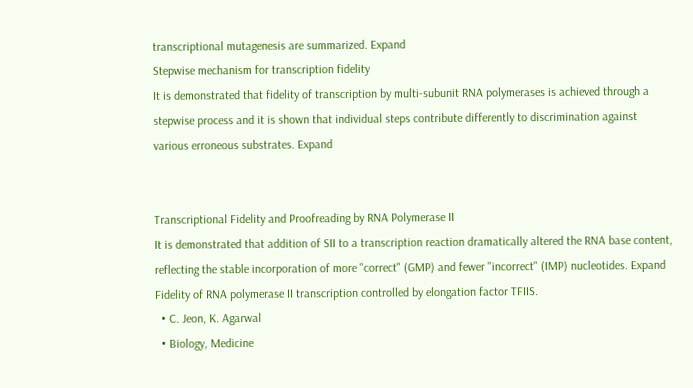transcriptional mutagenesis are summarized. Expand
Stepwise mechanism for transcription fidelity
It is demonstrated that fidelity of transcription by multi-subunit RNA polymerases is achieved through a stepwise process and it is shown that individual steps contribute differently to discrimination against various erroneous substrates. Expand


Transcriptional Fidelity and Proofreading by RNA Polymerase II
It is demonstrated that addition of SII to a transcription reaction dramatically altered the RNA base content, reflecting the stable incorporation of more "correct" (GMP) and fewer "incorrect" (IMP) nucleotides. Expand
Fidelity of RNA polymerase II transcription controlled by elongation factor TFIIS.
  • C. Jeon, K. Agarwal
  • Biology, Medicine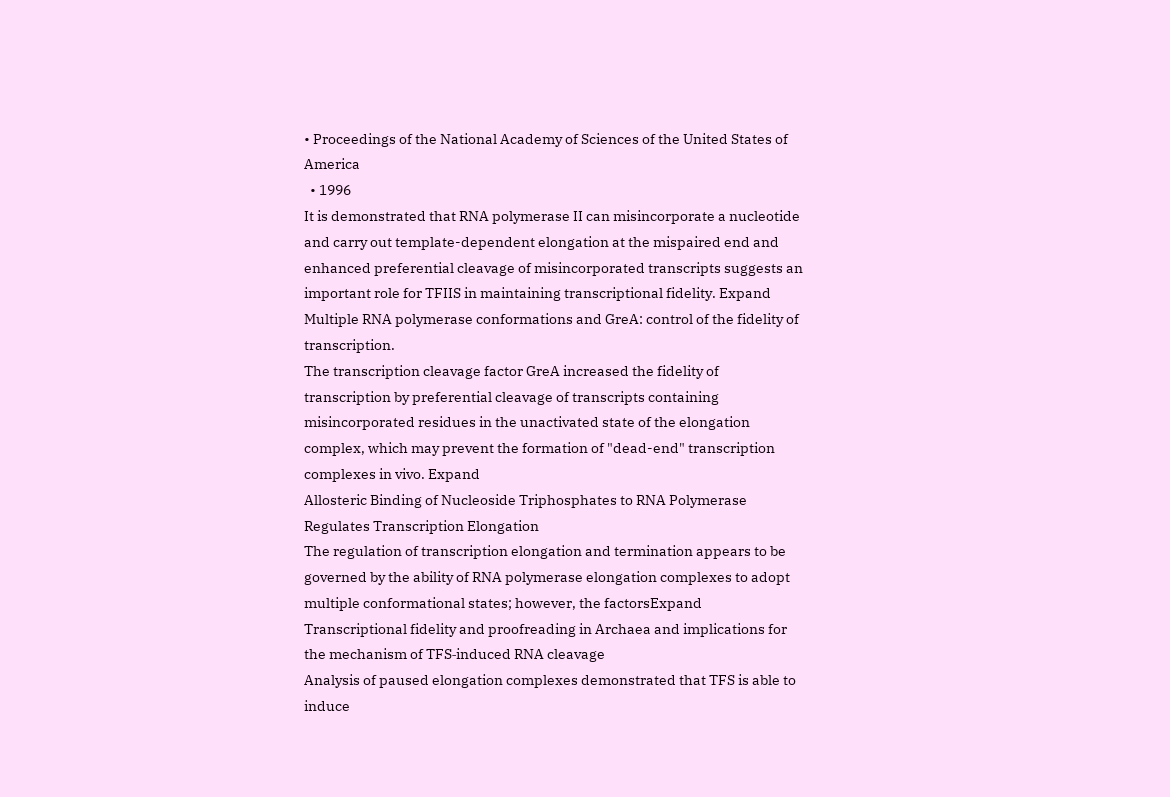• Proceedings of the National Academy of Sciences of the United States of America
  • 1996
It is demonstrated that RNA polymerase II can misincorporate a nucleotide and carry out template-dependent elongation at the mispaired end and enhanced preferential cleavage of misincorporated transcripts suggests an important role for TFIIS in maintaining transcriptional fidelity. Expand
Multiple RNA polymerase conformations and GreA: control of the fidelity of transcription.
The transcription cleavage factor GreA increased the fidelity of transcription by preferential cleavage of transcripts containing misincorporated residues in the unactivated state of the elongation complex, which may prevent the formation of "dead-end" transcription complexes in vivo. Expand
Allosteric Binding of Nucleoside Triphosphates to RNA Polymerase Regulates Transcription Elongation
The regulation of transcription elongation and termination appears to be governed by the ability of RNA polymerase elongation complexes to adopt multiple conformational states; however, the factorsExpand
Transcriptional fidelity and proofreading in Archaea and implications for the mechanism of TFS‐induced RNA cleavage
Analysis of paused elongation complexes demonstrated that TFS is able to induce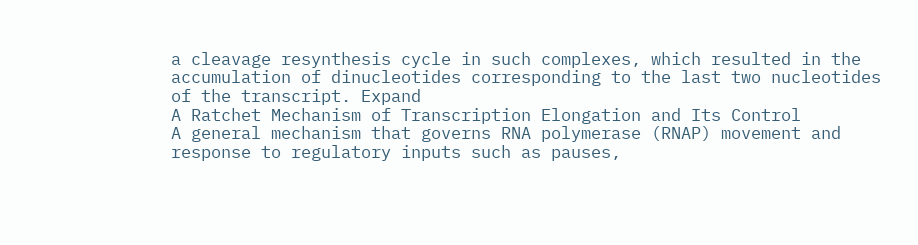a cleavage resynthesis cycle in such complexes, which resulted in the accumulation of dinucleotides corresponding to the last two nucleotides of the transcript. Expand
A Ratchet Mechanism of Transcription Elongation and Its Control
A general mechanism that governs RNA polymerase (RNAP) movement and response to regulatory inputs such as pauses,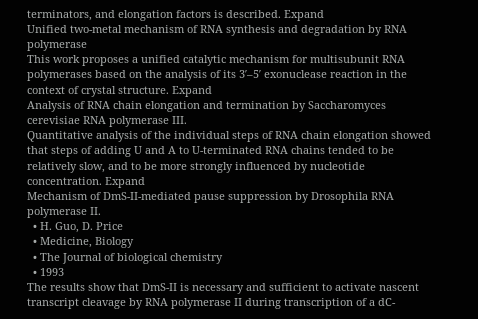terminators, and elongation factors is described. Expand
Unified two‐metal mechanism of RNA synthesis and degradation by RNA polymerase
This work proposes a unified catalytic mechanism for multisubunit RNA polymerases based on the analysis of its 3′–5′ exonuclease reaction in the context of crystal structure. Expand
Analysis of RNA chain elongation and termination by Saccharomyces cerevisiae RNA polymerase III.
Quantitative analysis of the individual steps of RNA chain elongation showed that steps of adding U and A to U-terminated RNA chains tended to be relatively slow, and to be more strongly influenced by nucleotide concentration. Expand
Mechanism of DmS-II-mediated pause suppression by Drosophila RNA polymerase II.
  • H. Guo, D. Price
  • Medicine, Biology
  • The Journal of biological chemistry
  • 1993
The results show that DmS-II is necessary and sufficient to activate nascent transcript cleavage by RNA polymerase II during transcription of a dC-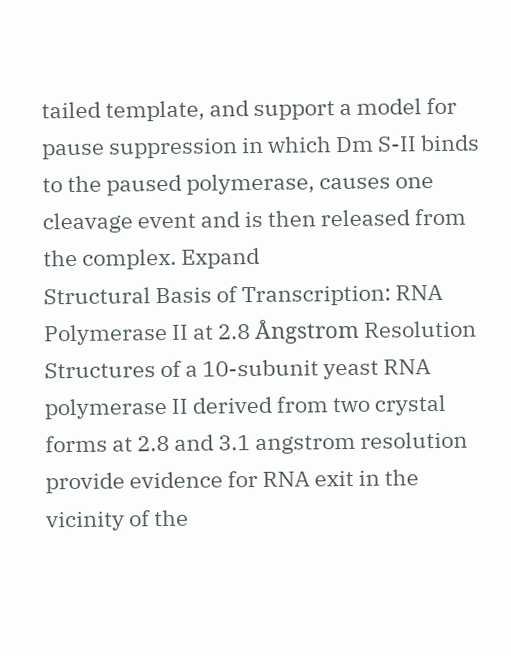tailed template, and support a model for pause suppression in which Dm S-II binds to the paused polymerase, causes one cleavage event and is then released from the complex. Expand
Structural Basis of Transcription: RNA Polymerase II at 2.8 Ångstrom Resolution
Structures of a 10-subunit yeast RNA polymerase II derived from two crystal forms at 2.8 and 3.1 angstrom resolution provide evidence for RNA exit in the vicinity of the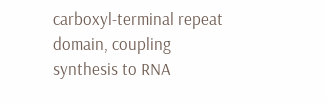carboxyl-terminal repeat domain, coupling synthesis to RNA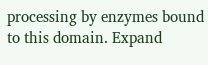processing by enzymes bound to this domain. Expand